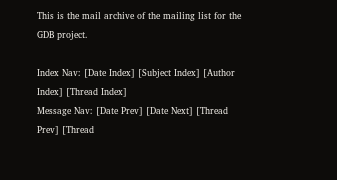This is the mail archive of the mailing list for the GDB project.

Index Nav: [Date Index] [Subject Index] [Author Index] [Thread Index]
Message Nav: [Date Prev] [Date Next] [Thread Prev] [Thread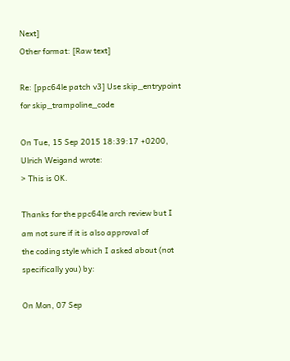Next]
Other format: [Raw text]

Re: [ppc64le patch v3] Use skip_entrypoint for skip_trampoline_code

On Tue, 15 Sep 2015 18:39:17 +0200, Ulrich Weigand wrote:
> This is OK.

Thanks for the ppc64le arch review but I am not sure if it is also approval of
the coding style which I asked about (not specifically you) by:

On Mon, 07 Sep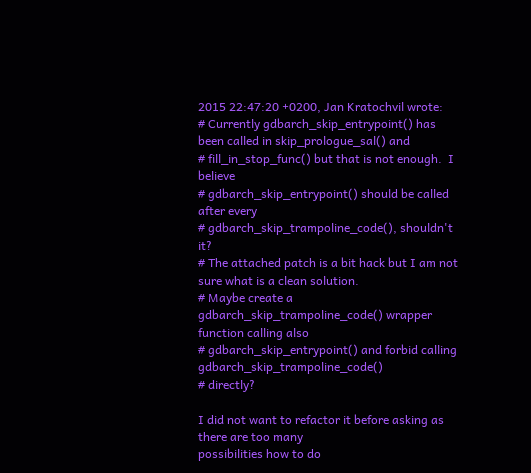2015 22:47:20 +0200, Jan Kratochvil wrote:
# Currently gdbarch_skip_entrypoint() has been called in skip_prologue_sal() and
# fill_in_stop_func() but that is not enough.  I believe
# gdbarch_skip_entrypoint() should be called after every
# gdbarch_skip_trampoline_code(), shouldn't it?
# The attached patch is a bit hack but I am not sure what is a clean solution.
# Maybe create a gdbarch_skip_trampoline_code() wrapper function calling also
# gdbarch_skip_entrypoint() and forbid calling gdbarch_skip_trampoline_code()
# directly?

I did not want to refactor it before asking as there are too many
possibilities how to do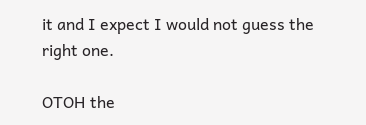it and I expect I would not guess the right one.

OTOH the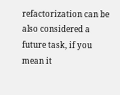refactorization can be also considered a future task, if you mean it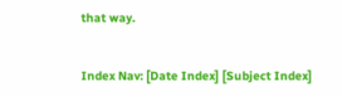that way.


Index Nav: [Date Index] [Subject Index]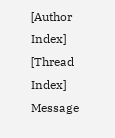[Author Index] [Thread Index]
Message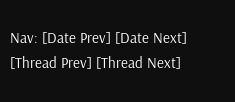Nav: [Date Prev] [Date Next] [Thread Prev] [Thread Next]